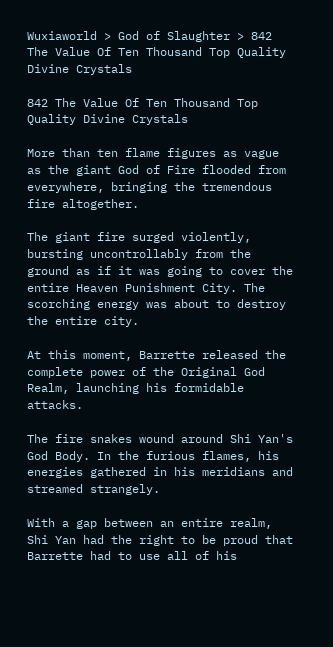Wuxiaworld > God of Slaughter > 842 The Value Of Ten Thousand Top Quality Divine Crystals

842 The Value Of Ten Thousand Top Quality Divine Crystals

More than ten flame figures as vague as the giant God of Fire flooded from everywhere, bringing the tremendous fire altogether.

The giant fire surged violently, bursting uncontrollably from the ground as if it was going to cover the entire Heaven Punishment City. The scorching energy was about to destroy the entire city.

At this moment, Barrette released the complete power of the Original God Realm, launching his formidable attacks.

The fire snakes wound around Shi Yan's God Body. In the furious flames, his energies gathered in his meridians and streamed strangely.

With a gap between an entire realm, Shi Yan had the right to be proud that Barrette had to use all of his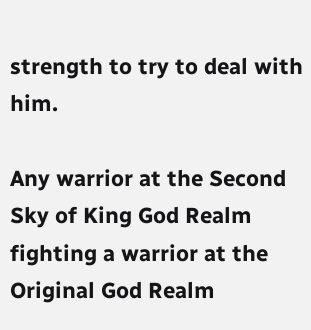strength to try to deal with him.

Any warrior at the Second Sky of King God Realm fighting a warrior at the Original God Realm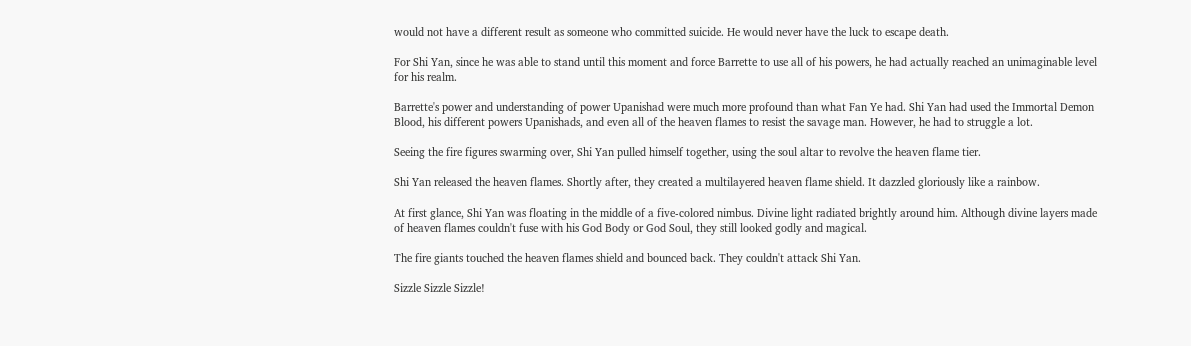would not have a different result as someone who committed suicide. He would never have the luck to escape death.

For Shi Yan, since he was able to stand until this moment and force Barrette to use all of his powers, he had actually reached an unimaginable level for his realm.

Barrette's power and understanding of power Upanishad were much more profound than what Fan Ye had. Shi Yan had used the Immortal Demon Blood, his different powers Upanishads, and even all of the heaven flames to resist the savage man. However, he had to struggle a lot.

Seeing the fire figures swarming over, Shi Yan pulled himself together, using the soul altar to revolve the heaven flame tier.

Shi Yan released the heaven flames. Shortly after, they created a multilayered heaven flame shield. It dazzled gloriously like a rainbow.

At first glance, Shi Yan was floating in the middle of a five-colored nimbus. Divine light radiated brightly around him. Although divine layers made of heaven flames couldn't fuse with his God Body or God Soul, they still looked godly and magical.

The fire giants touched the heaven flames shield and bounced back. They couldn't attack Shi Yan.

Sizzle Sizzle Sizzle!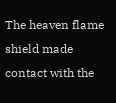The heaven flame shield made contact with the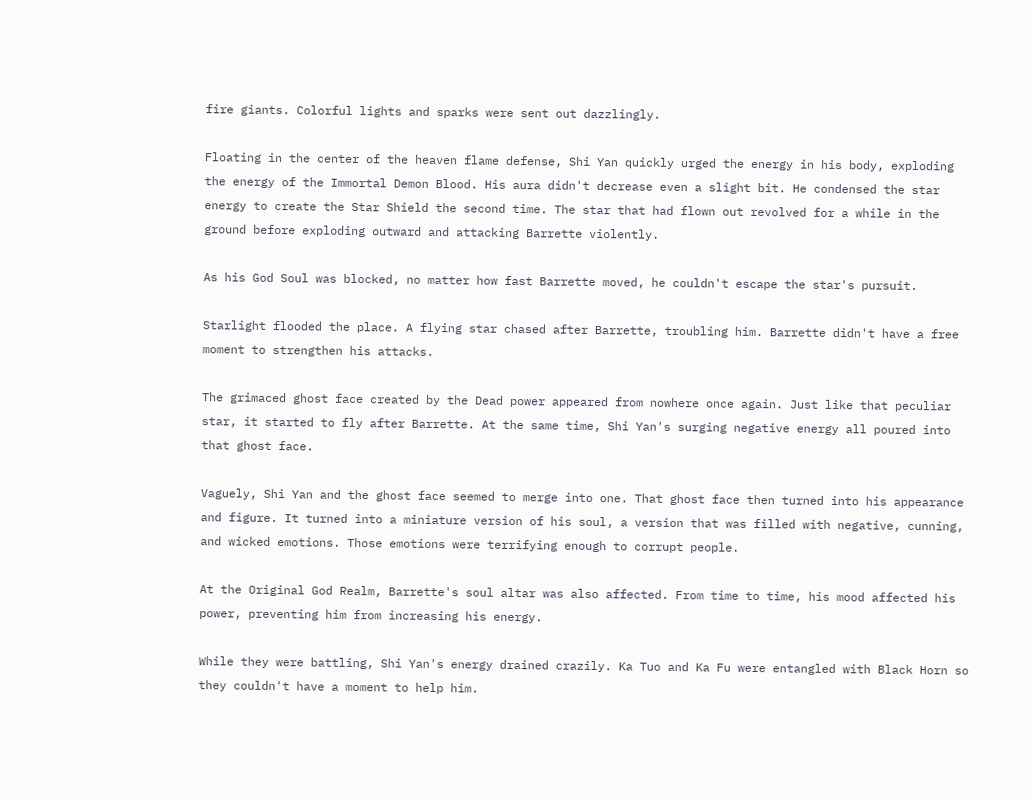fire giants. Colorful lights and sparks were sent out dazzlingly.

Floating in the center of the heaven flame defense, Shi Yan quickly urged the energy in his body, exploding the energy of the Immortal Demon Blood. His aura didn't decrease even a slight bit. He condensed the star energy to create the Star Shield the second time. The star that had flown out revolved for a while in the ground before exploding outward and attacking Barrette violently.

As his God Soul was blocked, no matter how fast Barrette moved, he couldn't escape the star's pursuit.

Starlight flooded the place. A flying star chased after Barrette, troubling him. Barrette didn't have a free moment to strengthen his attacks.

The grimaced ghost face created by the Dead power appeared from nowhere once again. Just like that peculiar star, it started to fly after Barrette. At the same time, Shi Yan's surging negative energy all poured into that ghost face.

Vaguely, Shi Yan and the ghost face seemed to merge into one. That ghost face then turned into his appearance and figure. It turned into a miniature version of his soul, a version that was filled with negative, cunning, and wicked emotions. Those emotions were terrifying enough to corrupt people.

At the Original God Realm, Barrette's soul altar was also affected. From time to time, his mood affected his power, preventing him from increasing his energy.

While they were battling, Shi Yan's energy drained crazily. Ka Tuo and Ka Fu were entangled with Black Horn so they couldn't have a moment to help him.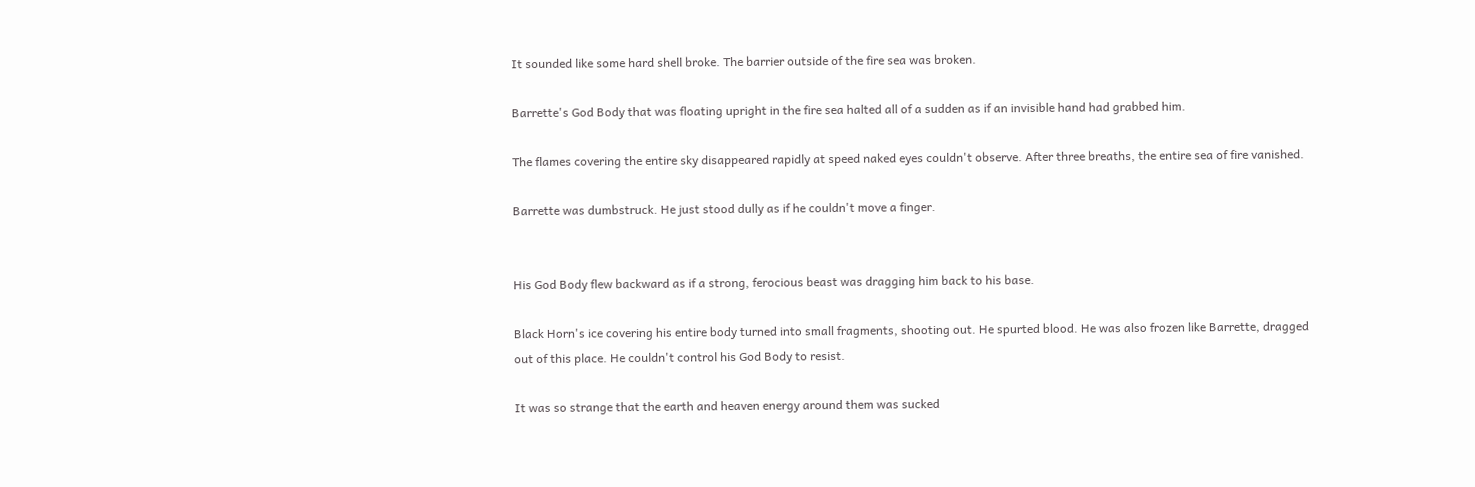It sounded like some hard shell broke. The barrier outside of the fire sea was broken.

Barrette's God Body that was floating upright in the fire sea halted all of a sudden as if an invisible hand had grabbed him.

The flames covering the entire sky disappeared rapidly at speed naked eyes couldn't observe. After three breaths, the entire sea of fire vanished.

Barrette was dumbstruck. He just stood dully as if he couldn't move a finger.


His God Body flew backward as if a strong, ferocious beast was dragging him back to his base.

Black Horn's ice covering his entire body turned into small fragments, shooting out. He spurted blood. He was also frozen like Barrette, dragged out of this place. He couldn't control his God Body to resist.

It was so strange that the earth and heaven energy around them was sucked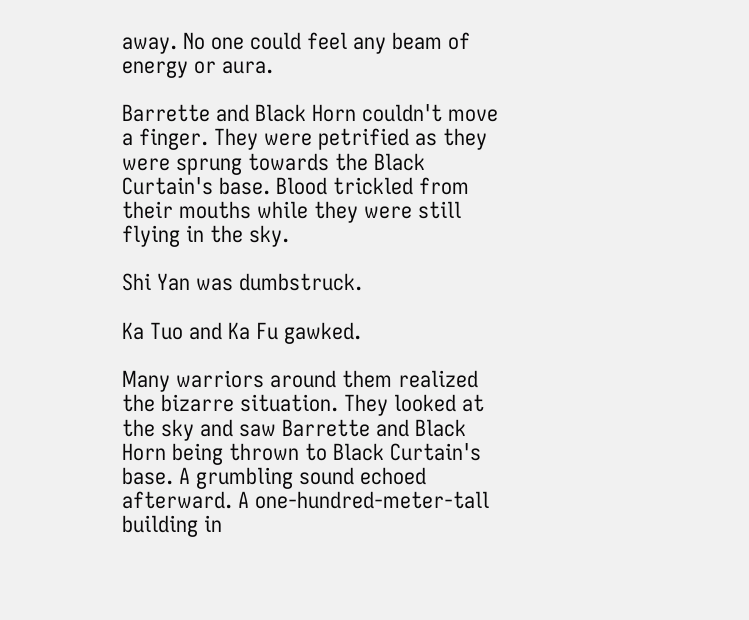away. No one could feel any beam of energy or aura.

Barrette and Black Horn couldn't move a finger. They were petrified as they were sprung towards the Black Curtain's base. Blood trickled from their mouths while they were still flying in the sky.

Shi Yan was dumbstruck.

Ka Tuo and Ka Fu gawked.

Many warriors around them realized the bizarre situation. They looked at the sky and saw Barrette and Black Horn being thrown to Black Curtain's base. A grumbling sound echoed afterward. A one-hundred-meter-tall building in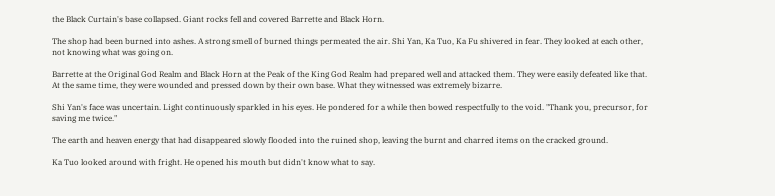the Black Curtain's base collapsed. Giant rocks fell and covered Barrette and Black Horn.

The shop had been burned into ashes. A strong smell of burned things permeated the air. Shi Yan, Ka Tuo, Ka Fu shivered in fear. They looked at each other, not knowing what was going on.

Barrette at the Original God Realm and Black Horn at the Peak of the King God Realm had prepared well and attacked them. They were easily defeated like that. At the same time, they were wounded and pressed down by their own base. What they witnessed was extremely bizarre.

Shi Yan's face was uncertain. Light continuously sparkled in his eyes. He pondered for a while then bowed respectfully to the void. "Thank you, precursor, for saving me twice."

The earth and heaven energy that had disappeared slowly flooded into the ruined shop, leaving the burnt and charred items on the cracked ground.

Ka Tuo looked around with fright. He opened his mouth but didn't know what to say.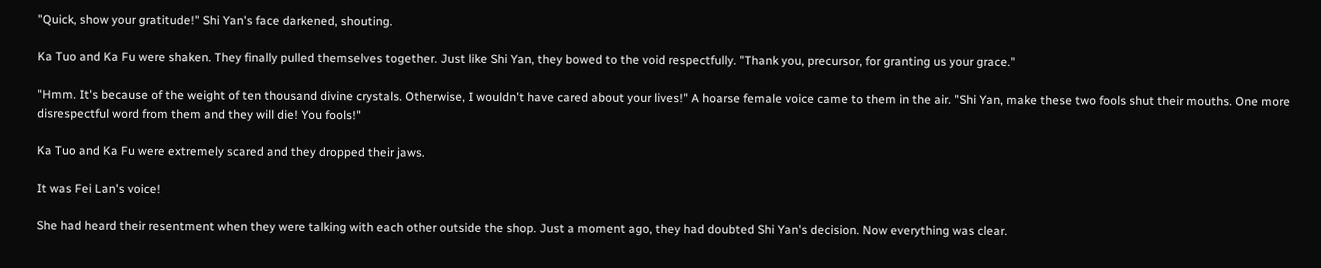"Quick, show your gratitude!" Shi Yan's face darkened, shouting.

Ka Tuo and Ka Fu were shaken. They finally pulled themselves together. Just like Shi Yan, they bowed to the void respectfully. "Thank you, precursor, for granting us your grace."

"Hmm. It's because of the weight of ten thousand divine crystals. Otherwise, I wouldn't have cared about your lives!" A hoarse female voice came to them in the air. "Shi Yan, make these two fools shut their mouths. One more disrespectful word from them and they will die! You fools!"

Ka Tuo and Ka Fu were extremely scared and they dropped their jaws.

It was Fei Lan's voice!

She had heard their resentment when they were talking with each other outside the shop. Just a moment ago, they had doubted Shi Yan's decision. Now everything was clear.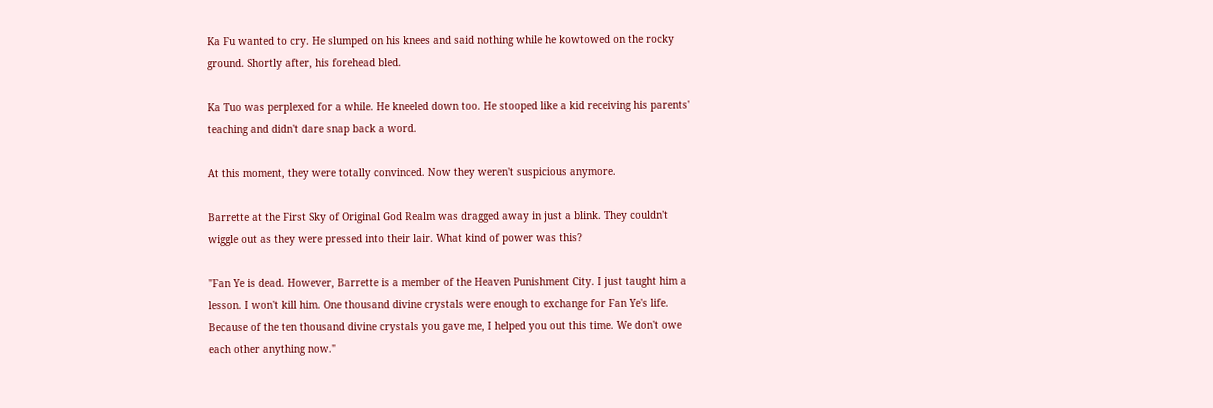Ka Fu wanted to cry. He slumped on his knees and said nothing while he kowtowed on the rocky ground. Shortly after, his forehead bled.

Ka Tuo was perplexed for a while. He kneeled down too. He stooped like a kid receiving his parents' teaching and didn't dare snap back a word.

At this moment, they were totally convinced. Now they weren't suspicious anymore.

Barrette at the First Sky of Original God Realm was dragged away in just a blink. They couldn't wiggle out as they were pressed into their lair. What kind of power was this?

"Fan Ye is dead. However, Barrette is a member of the Heaven Punishment City. I just taught him a lesson. I won't kill him. One thousand divine crystals were enough to exchange for Fan Ye's life. Because of the ten thousand divine crystals you gave me, I helped you out this time. We don't owe each other anything now."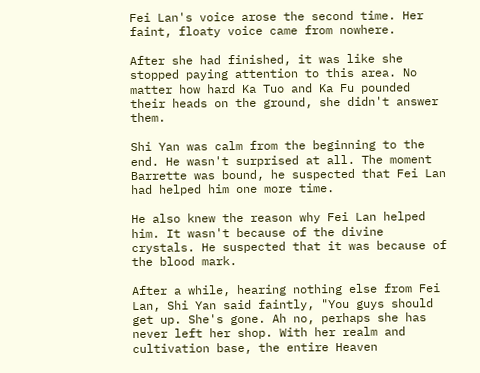Fei Lan's voice arose the second time. Her faint, floaty voice came from nowhere.

After she had finished, it was like she stopped paying attention to this area. No matter how hard Ka Tuo and Ka Fu pounded their heads on the ground, she didn't answer them.

Shi Yan was calm from the beginning to the end. He wasn't surprised at all. The moment Barrette was bound, he suspected that Fei Lan had helped him one more time.

He also knew the reason why Fei Lan helped him. It wasn't because of the divine crystals. He suspected that it was because of the blood mark.

After a while, hearing nothing else from Fei Lan, Shi Yan said faintly, "You guys should get up. She's gone. Ah no, perhaps she has never left her shop. With her realm and cultivation base, the entire Heaven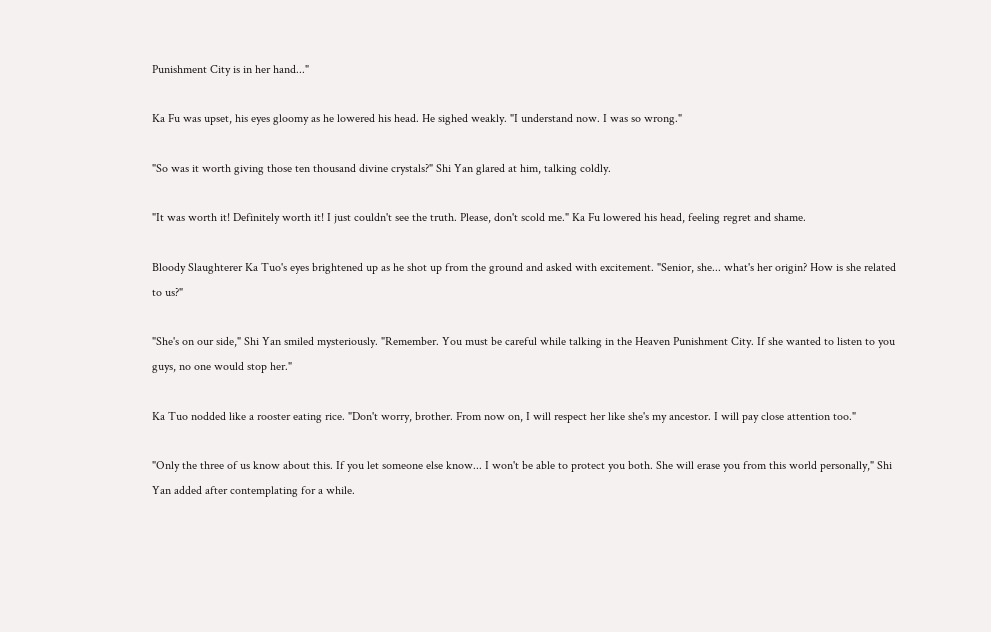Punishment City is in her hand..."

Ka Fu was upset, his eyes gloomy as he lowered his head. He sighed weakly. "I understand now. I was so wrong."

"So was it worth giving those ten thousand divine crystals?" Shi Yan glared at him, talking coldly.

"It was worth it! Definitely worth it! I just couldn't see the truth. Please, don't scold me." Ka Fu lowered his head, feeling regret and shame.

Bloody Slaughterer Ka Tuo's eyes brightened up as he shot up from the ground and asked with excitement. "Senior, she... what's her origin? How is she related to us?"

"She's on our side," Shi Yan smiled mysteriously. "Remember. You must be careful while talking in the Heaven Punishment City. If she wanted to listen to you guys, no one would stop her."

Ka Tuo nodded like a rooster eating rice. "Don't worry, brother. From now on, I will respect her like she's my ancestor. I will pay close attention too."

"Only the three of us know about this. If you let someone else know... I won't be able to protect you both. She will erase you from this world personally," Shi Yan added after contemplating for a while.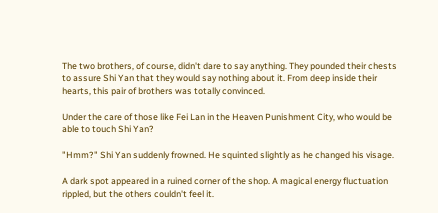The two brothers, of course, didn't dare to say anything. They pounded their chests to assure Shi Yan that they would say nothing about it. From deep inside their hearts, this pair of brothers was totally convinced.

Under the care of those like Fei Lan in the Heaven Punishment City, who would be able to touch Shi Yan?

"Hmm?" Shi Yan suddenly frowned. He squinted slightly as he changed his visage.

A dark spot appeared in a ruined corner of the shop. A magical energy fluctuation rippled, but the others couldn't feel it.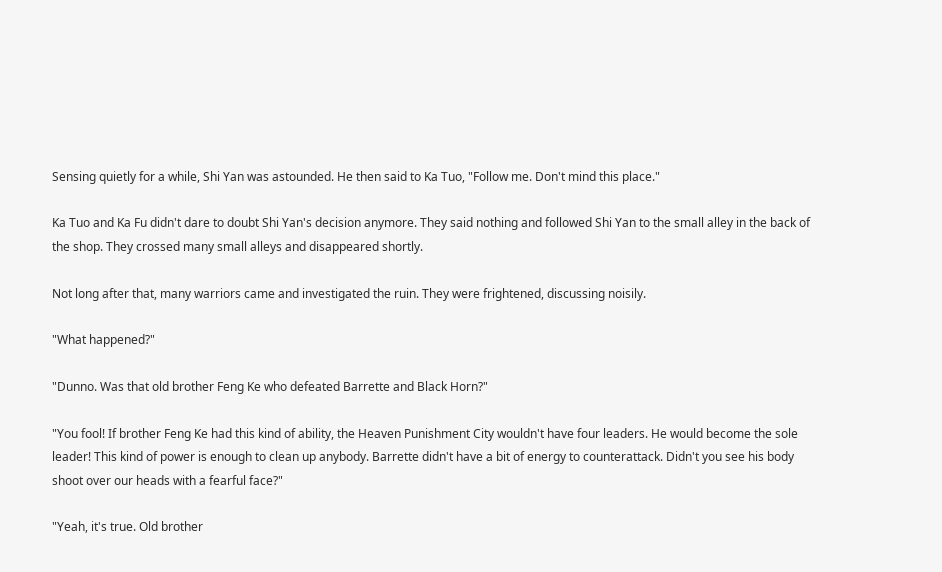Sensing quietly for a while, Shi Yan was astounded. He then said to Ka Tuo, "Follow me. Don't mind this place."

Ka Tuo and Ka Fu didn't dare to doubt Shi Yan's decision anymore. They said nothing and followed Shi Yan to the small alley in the back of the shop. They crossed many small alleys and disappeared shortly.

Not long after that, many warriors came and investigated the ruin. They were frightened, discussing noisily.

"What happened?"

"Dunno. Was that old brother Feng Ke who defeated Barrette and Black Horn?"

"You fool! If brother Feng Ke had this kind of ability, the Heaven Punishment City wouldn't have four leaders. He would become the sole leader! This kind of power is enough to clean up anybody. Barrette didn't have a bit of energy to counterattack. Didn't you see his body shoot over our heads with a fearful face?"

"Yeah, it's true. Old brother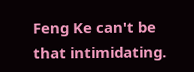Feng Ke can't be that intimidating.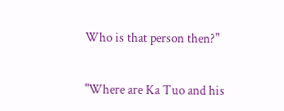Who is that person then?"


"Where are Ka Tuo and his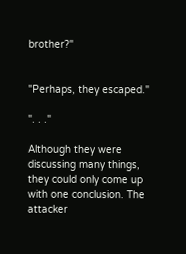brother?"


"Perhaps, they escaped."

". . ."

Although they were discussing many things, they could only come up with one conclusion. The attacker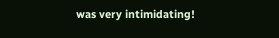was very intimidating!